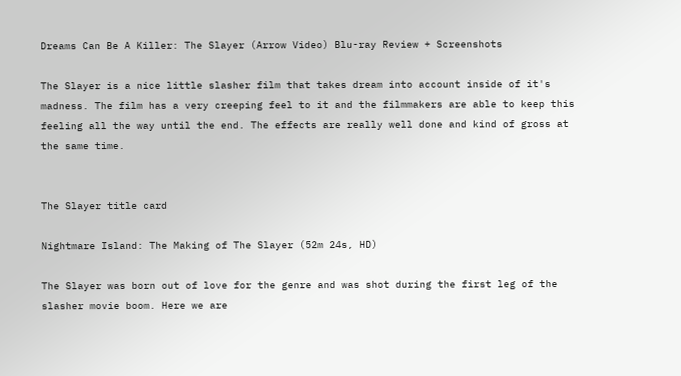Dreams Can Be A Killer: The Slayer (Arrow Video) Blu-ray Review + Screenshots

The Slayer is a nice little slasher film that takes dream into account inside of it's madness. The film has a very creeping feel to it and the filmmakers are able to keep this feeling all the way until the end. The effects are really well done and kind of gross at the same time.


The Slayer title card

Nightmare Island: The Making of The Slayer (52m 24s, HD)

The Slayer was born out of love for the genre and was shot during the first leg of the slasher movie boom. Here we are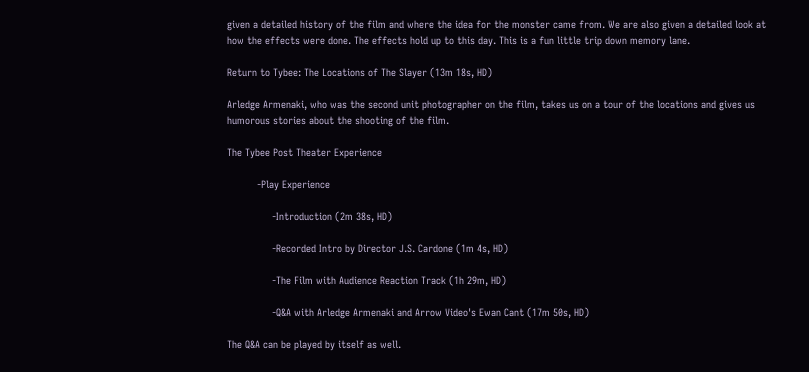given a detailed history of the film and where the idea for the monster came from. We are also given a detailed look at how the effects were done. The effects hold up to this day. This is a fun little trip down memory lane.

Return to Tybee: The Locations of The Slayer (13m 18s, HD)

Arledge Armenaki, who was the second unit photographer on the film, takes us on a tour of the locations and gives us humorous stories about the shooting of the film.

The Tybee Post Theater Experience

          -Play Experience

               -Introduction (2m 38s, HD)

               -Recorded Intro by Director J.S. Cardone (1m 4s, HD)

               -The Film with Audience Reaction Track (1h 29m, HD)

               -Q&A with Arledge Armenaki and Arrow Video's Ewan Cant (17m 50s, HD)

The Q&A can be played by itself as well.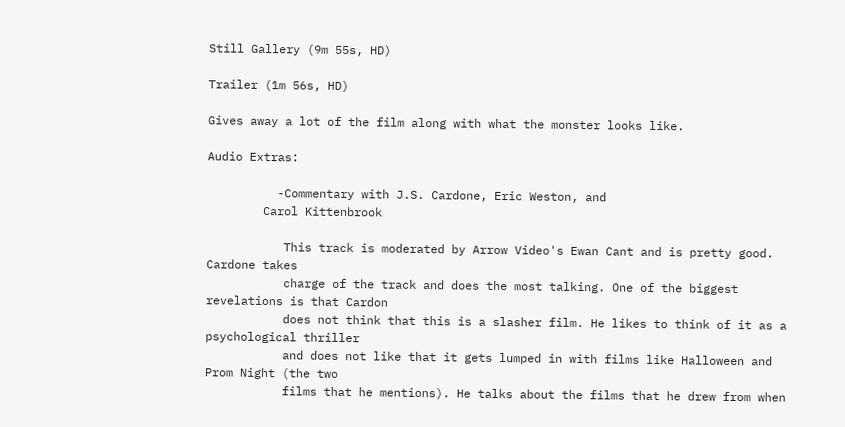Still Gallery (9m 55s, HD)

Trailer (1m 56s, HD)

Gives away a lot of the film along with what the monster looks like.

Audio Extras:

          -Commentary with J.S. Cardone, Eric Weston, and
        Carol Kittenbrook

           This track is moderated by Arrow Video's Ewan Cant and is pretty good. Cardone takes
           charge of the track and does the most talking. One of the biggest revelations is that Cardon
           does not think that this is a slasher film. He likes to think of it as a psychological thriller
           and does not like that it gets lumped in with films like Halloween and Prom Night (the two
           films that he mentions). He talks about the films that he drew from when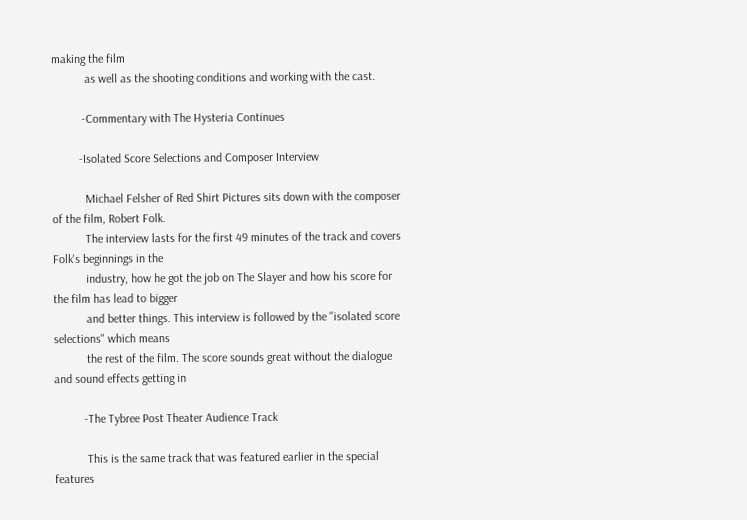making the film
           as well as the shooting conditions and working with the cast.

          -Commentary with The Hysteria Continues

         -Isolated Score Selections and Composer Interview

           Michael Felsher of Red Shirt Pictures sits down with the composer of the film, Robert Folk.
           The interview lasts for the first 49 minutes of the track and covers Folk's beginnings in the
           industry, how he got the job on The Slayer and how his score for the film has lead to bigger
           and better things. This interview is followed by the "isolated score selections" which means
           the rest of the film. The score sounds great without the dialogue and sound effects getting in

          -The Tybree Post Theater Audience Track

           This is the same track that was featured earlier in the special features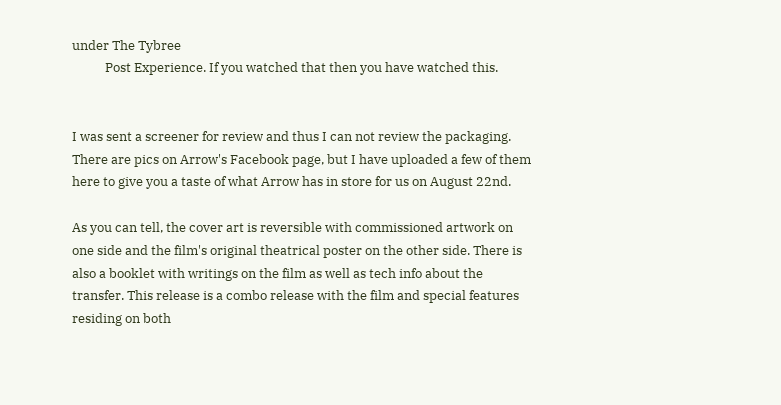under The Tybree
           Post Experience. If you watched that then you have watched this.


I was sent a screener for review and thus I can not review the packaging. There are pics on Arrow's Facebook page, but I have uploaded a few of them here to give you a taste of what Arrow has in store for us on August 22nd.

As you can tell, the cover art is reversible with commissioned artwork on one side and the film's original theatrical poster on the other side. There is also a booklet with writings on the film as well as tech info about the transfer. This release is a combo release with the film and special features residing on both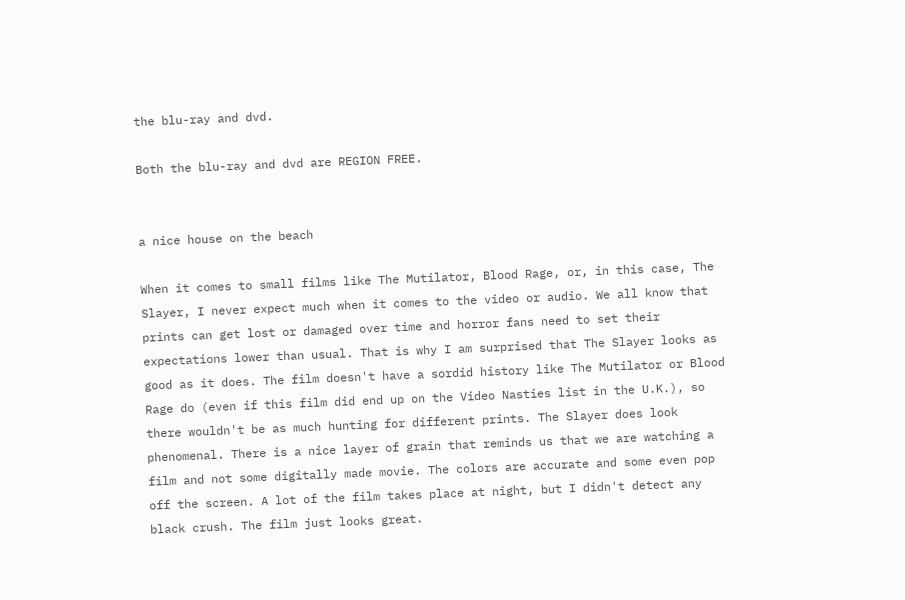the blu-ray and dvd.

Both the blu-ray and dvd are REGION FREE.


a nice house on the beach

When it comes to small films like The Mutilator, Blood Rage, or, in this case, The Slayer, I never expect much when it comes to the video or audio. We all know that prints can get lost or damaged over time and horror fans need to set their expectations lower than usual. That is why I am surprised that The Slayer looks as good as it does. The film doesn't have a sordid history like The Mutilator or Blood Rage do (even if this film did end up on the Video Nasties list in the U.K.), so there wouldn't be as much hunting for different prints. The Slayer does look phenomenal. There is a nice layer of grain that reminds us that we are watching a film and not some digitally made movie. The colors are accurate and some even pop off the screen. A lot of the film takes place at night, but I didn't detect any black crush. The film just looks great.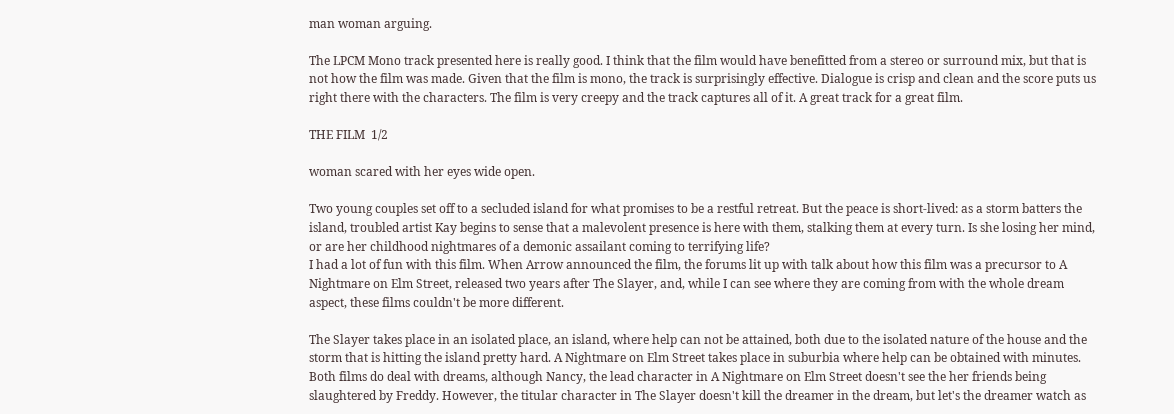man woman arguing.

The LPCM Mono track presented here is really good. I think that the film would have benefitted from a stereo or surround mix, but that is not how the film was made. Given that the film is mono, the track is surprisingly effective. Dialogue is crisp and clean and the score puts us right there with the characters. The film is very creepy and the track captures all of it. A great track for a great film.

THE FILM  1/2

woman scared with her eyes wide open.

Two young couples set off to a secluded island for what promises to be a restful retreat. But the peace is short-lived: as a storm batters the island, troubled artist Kay begins to sense that a malevolent presence is here with them, stalking them at every turn. Is she losing her mind, or are her childhood nightmares of a demonic assailant coming to terrifying life?
I had a lot of fun with this film. When Arrow announced the film, the forums lit up with talk about how this film was a precursor to A Nightmare on Elm Street, released two years after The Slayer, and, while I can see where they are coming from with the whole dream aspect, these films couldn't be more different.

The Slayer takes place in an isolated place, an island, where help can not be attained, both due to the isolated nature of the house and the storm that is hitting the island pretty hard. A Nightmare on Elm Street takes place in suburbia where help can be obtained with minutes. Both films do deal with dreams, although Nancy, the lead character in A Nightmare on Elm Street doesn't see the her friends being slaughtered by Freddy. However, the titular character in The Slayer doesn't kill the dreamer in the dream, but let's the dreamer watch as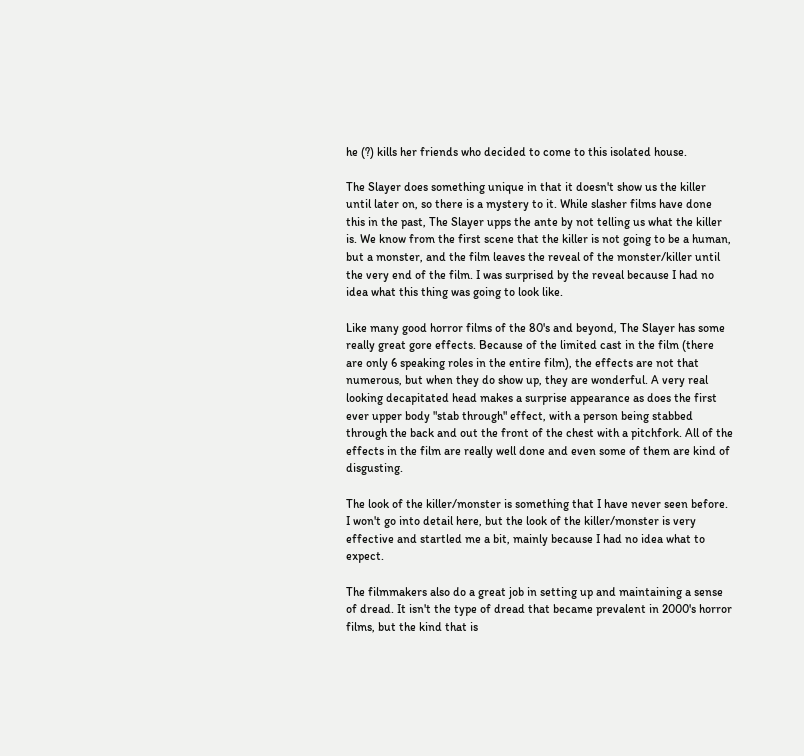he (?) kills her friends who decided to come to this isolated house.

The Slayer does something unique in that it doesn't show us the killer until later on, so there is a mystery to it. While slasher films have done this in the past, The Slayer upps the ante by not telling us what the killer is. We know from the first scene that the killer is not going to be a human, but a monster, and the film leaves the reveal of the monster/killer until the very end of the film. I was surprised by the reveal because I had no idea what this thing was going to look like.

Like many good horror films of the 80's and beyond, The Slayer has some really great gore effects. Because of the limited cast in the film (there are only 6 speaking roles in the entire film), the effects are not that numerous, but when they do show up, they are wonderful. A very real looking decapitated head makes a surprise appearance as does the first ever upper body "stab through" effect, with a person being stabbed through the back and out the front of the chest with a pitchfork. All of the effects in the film are really well done and even some of them are kind of disgusting.

The look of the killer/monster is something that I have never seen before. I won't go into detail here, but the look of the killer/monster is very effective and startled me a bit, mainly because I had no idea what to expect.

The filmmakers also do a great job in setting up and maintaining a sense of dread. It isn't the type of dread that became prevalent in 2000's horror films, but the kind that is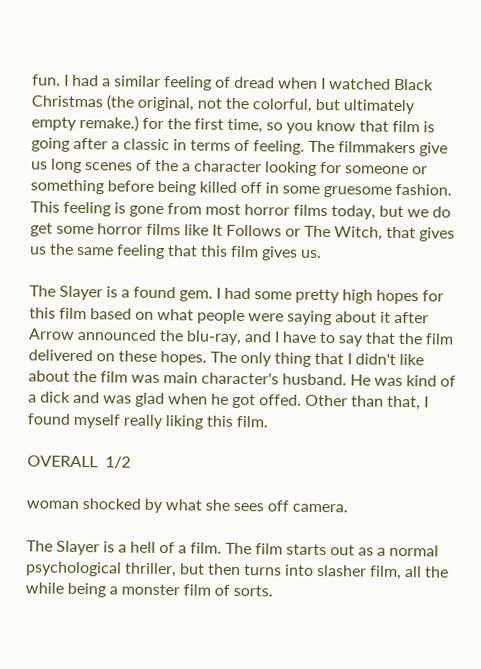fun. I had a similar feeling of dread when I watched Black Christmas (the original, not the colorful, but ultimately empty remake.) for the first time, so you know that film is going after a classic in terms of feeling. The filmmakers give us long scenes of the a character looking for someone or something before being killed off in some gruesome fashion. This feeling is gone from most horror films today, but we do get some horror films like It Follows or The Witch, that gives us the same feeling that this film gives us.

The Slayer is a found gem. I had some pretty high hopes for this film based on what people were saying about it after Arrow announced the blu-ray, and I have to say that the film delivered on these hopes. The only thing that I didn't like about the film was main character's husband. He was kind of a dick and was glad when he got offed. Other than that, I found myself really liking this film.

OVERALL  1/2

woman shocked by what she sees off camera.

The Slayer is a hell of a film. The film starts out as a normal psychological thriller, but then turns into slasher film, all the while being a monster film of sorts.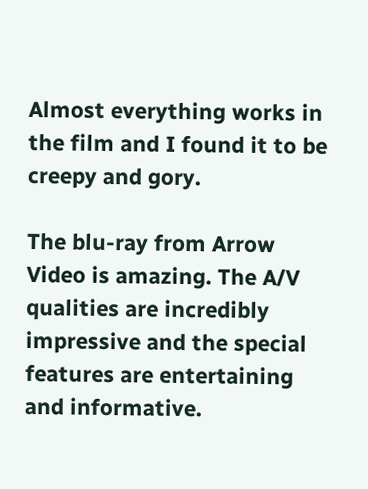Almost everything works in the film and I found it to be creepy and gory.

The blu-ray from Arrow Video is amazing. The A/V qualities are incredibly impressive and the special features are entertaining and informative.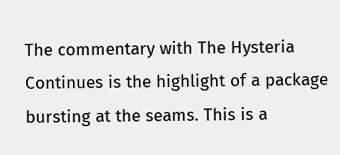The commentary with The Hysteria Continues is the highlight of a package bursting at the seams. This is a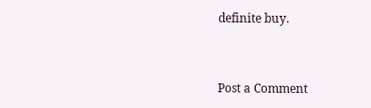definite buy.


Post a Comment